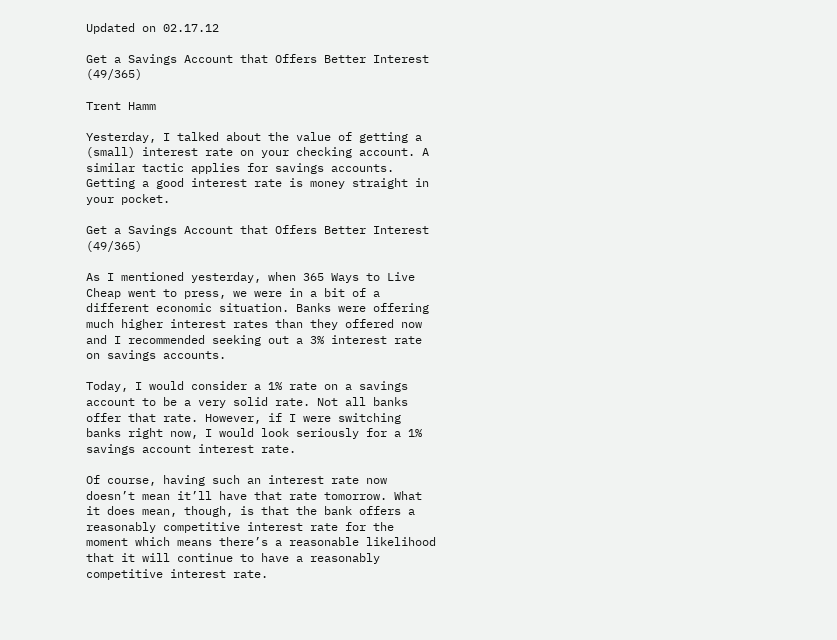Updated on 02.17.12

Get a Savings Account that Offers Better Interest (49/365)

Trent Hamm

Yesterday, I talked about the value of getting a (small) interest rate on your checking account. A similar tactic applies for savings accounts. Getting a good interest rate is money straight in your pocket.

Get a Savings Account that Offers Better Interest (49/365)

As I mentioned yesterday, when 365 Ways to Live Cheap went to press, we were in a bit of a different economic situation. Banks were offering much higher interest rates than they offered now and I recommended seeking out a 3% interest rate on savings accounts.

Today, I would consider a 1% rate on a savings account to be a very solid rate. Not all banks offer that rate. However, if I were switching banks right now, I would look seriously for a 1% savings account interest rate.

Of course, having such an interest rate now doesn’t mean it’ll have that rate tomorrow. What it does mean, though, is that the bank offers a reasonably competitive interest rate for the moment which means there’s a reasonable likelihood that it will continue to have a reasonably competitive interest rate.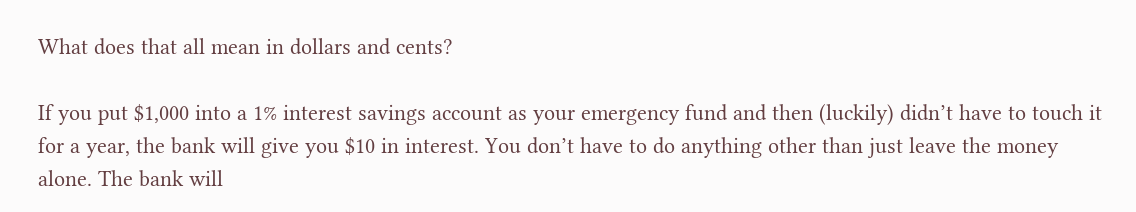What does that all mean in dollars and cents?

If you put $1,000 into a 1% interest savings account as your emergency fund and then (luckily) didn’t have to touch it for a year, the bank will give you $10 in interest. You don’t have to do anything other than just leave the money alone. The bank will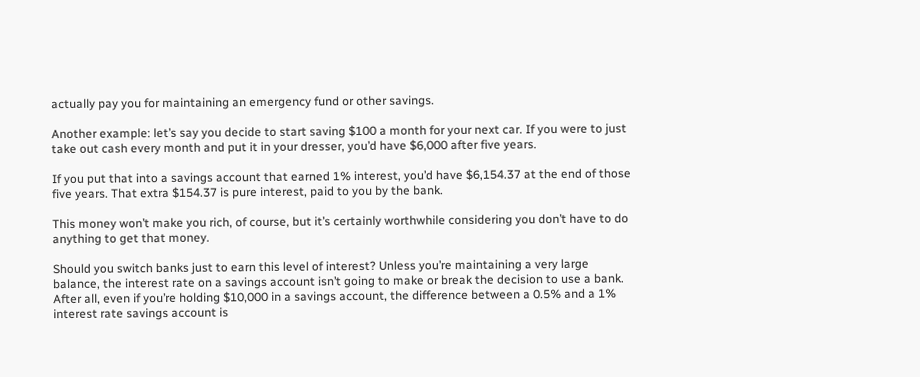actually pay you for maintaining an emergency fund or other savings.

Another example: let’s say you decide to start saving $100 a month for your next car. If you were to just take out cash every month and put it in your dresser, you’d have $6,000 after five years.

If you put that into a savings account that earned 1% interest, you’d have $6,154.37 at the end of those five years. That extra $154.37 is pure interest, paid to you by the bank.

This money won’t make you rich, of course, but it’s certainly worthwhile considering you don’t have to do anything to get that money.

Should you switch banks just to earn this level of interest? Unless you’re maintaining a very large balance, the interest rate on a savings account isn’t going to make or break the decision to use a bank. After all, even if you’re holding $10,000 in a savings account, the difference between a 0.5% and a 1% interest rate savings account is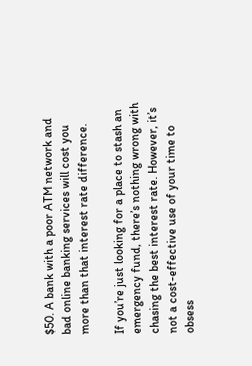$50. A bank with a poor ATM network and bad online banking services will cost you more than that interest rate difference.

If you’re just looking for a place to stash an emergency fund, there’s nothing wrong with chasing the best interest rate. However, it’s not a cost-effective use of your time to obsess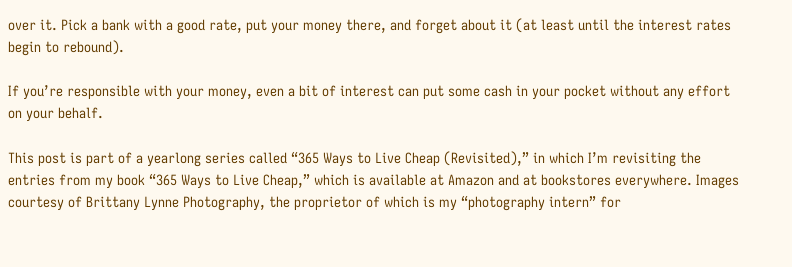over it. Pick a bank with a good rate, put your money there, and forget about it (at least until the interest rates begin to rebound).

If you’re responsible with your money, even a bit of interest can put some cash in your pocket without any effort on your behalf.

This post is part of a yearlong series called “365 Ways to Live Cheap (Revisited),” in which I’m revisiting the entries from my book “365 Ways to Live Cheap,” which is available at Amazon and at bookstores everywhere. Images courtesy of Brittany Lynne Photography, the proprietor of which is my “photography intern” for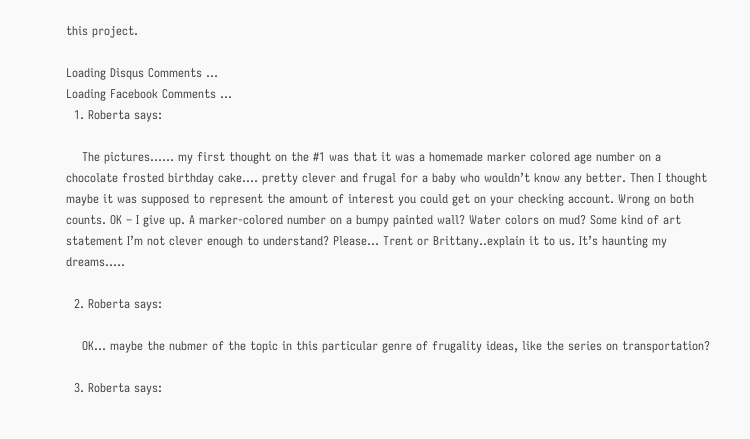this project.

Loading Disqus Comments ...
Loading Facebook Comments ...
  1. Roberta says:

    The pictures…… my first thought on the #1 was that it was a homemade marker colored age number on a chocolate frosted birthday cake…. pretty clever and frugal for a baby who wouldn’t know any better. Then I thought maybe it was supposed to represent the amount of interest you could get on your checking account. Wrong on both counts. OK – I give up. A marker-colored number on a bumpy painted wall? Water colors on mud? Some kind of art statement I’m not clever enough to understand? Please… Trent or Brittany..explain it to us. It’s haunting my dreams…..

  2. Roberta says:

    OK… maybe the nubmer of the topic in this particular genre of frugality ideas, like the series on transportation?

  3. Roberta says: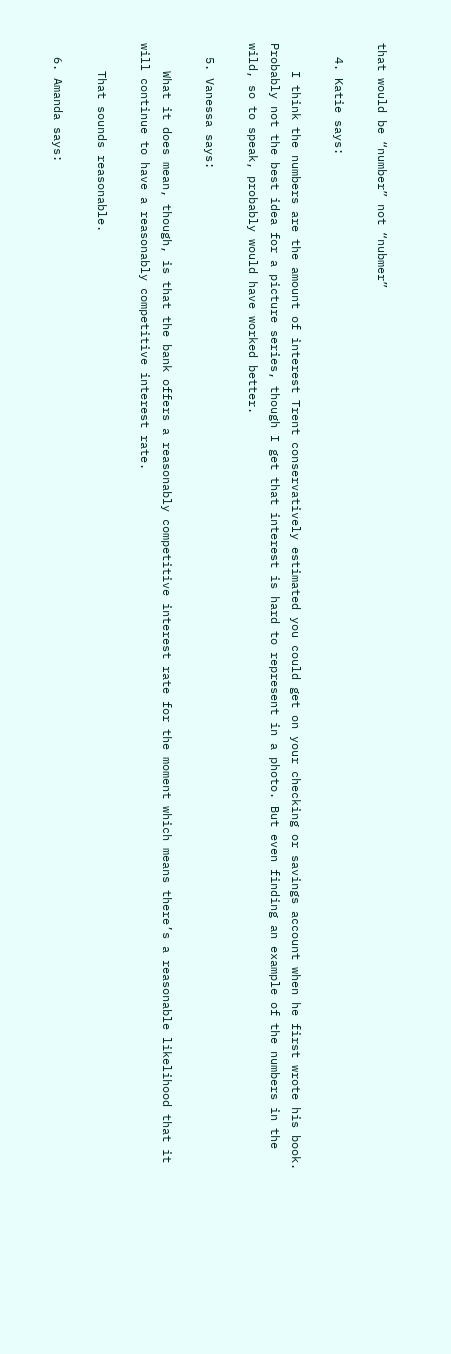that would be “number” not “nubmer”

  4. Katie says:

    I think the numbers are the amount of interest Trent conservatively estimated you could get on your checking or savings account when he first wrote his book. Probably not the best idea for a picture series, though I get that interest is hard to represent in a photo. But even finding an example of the numbers in the wild, so to speak, probably would have worked better.

  5. Vanessa says:

    What it does mean, though, is that the bank offers a reasonably competitive interest rate for the moment which means there’s a reasonable likelihood that it will continue to have a reasonably competitive interest rate.

    That sounds reasonable.

  6. Amanda says: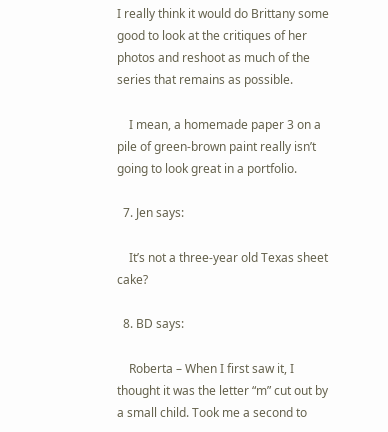I really think it would do Brittany some good to look at the critiques of her photos and reshoot as much of the series that remains as possible.

    I mean, a homemade paper 3 on a pile of green-brown paint really isn’t going to look great in a portfolio.

  7. Jen says:

    It’s not a three-year old Texas sheet cake?

  8. BD says:

    Roberta – When I first saw it, I thought it was the letter “m” cut out by a small child. Took me a second to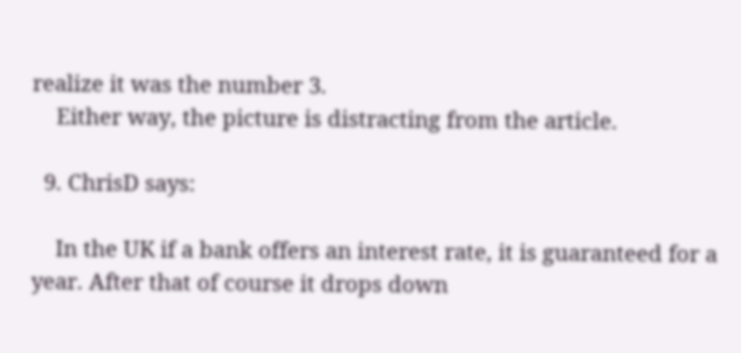realize it was the number 3.
    Either way, the picture is distracting from the article.

  9. ChrisD says:

    In the UK if a bank offers an interest rate, it is guaranteed for a year. After that of course it drops down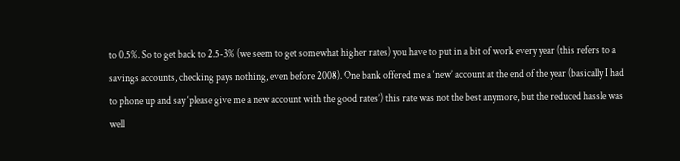to 0.5%. So to get back to 2.5-3% (we seem to get somewhat higher rates) you have to put in a bit of work every year (this refers to a savings accounts, checking pays nothing, even before 2008). One bank offered me a ‘new’ account at the end of the year (basically I had to phone up and say ‘please give me a new account with the good rates’) this rate was not the best anymore, but the reduced hassle was well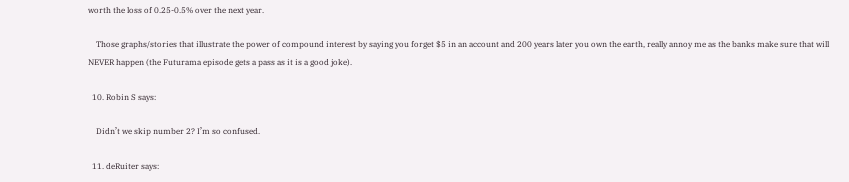worth the loss of 0.25-0.5% over the next year.

    Those graphs/stories that illustrate the power of compound interest by saying you forget $5 in an account and 200 years later you own the earth, really annoy me as the banks make sure that will NEVER happen (the Futurama episode gets a pass as it is a good joke).

  10. Robin S says:

    Didn’t we skip number 2? I’m so confused.

  11. deRuiter says: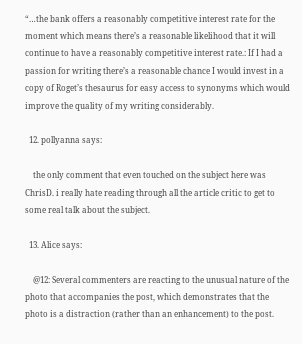“…the bank offers a reasonably competitive interest rate for the moment which means there’s a reasonable likelihood that it will continue to have a reasonably competitive interest rate.: If I had a passion for writing there’s a reasonable chance I would invest in a copy of Roget’s thesaurus for easy access to synonyms which would improve the quality of my writing considerably.

  12. pollyanna says:

    the only comment that even touched on the subject here was ChrisD. i really hate reading through all the article critic to get to some real talk about the subject.

  13. Alice says:

    @12: Several commenters are reacting to the unusual nature of the photo that accompanies the post, which demonstrates that the photo is a distraction (rather than an enhancement) to the post.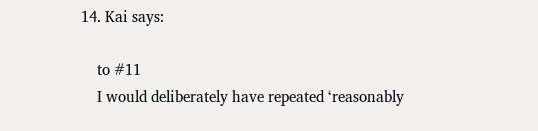14. Kai says:

    to #11
    I would deliberately have repeated ‘reasonably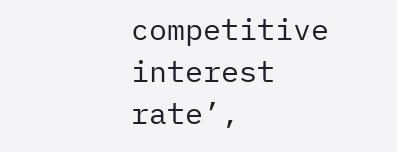competitive interest rate’,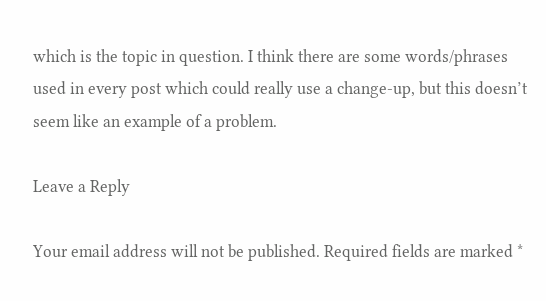which is the topic in question. I think there are some words/phrases used in every post which could really use a change-up, but this doesn’t seem like an example of a problem.

Leave a Reply

Your email address will not be published. Required fields are marked *